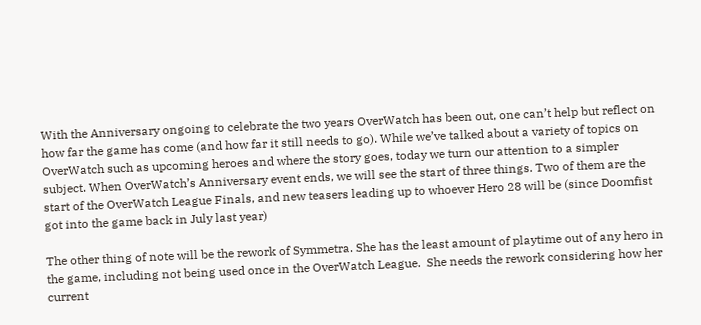With the Anniversary ongoing to celebrate the two years OverWatch has been out, one can’t help but reflect on how far the game has come (and how far it still needs to go). While we’ve talked about a variety of topics on OverWatch such as upcoming heroes and where the story goes, today we turn our attention to a simpler subject. When OverWatch’s Anniversary event ends, we will see the start of three things. Two of them are the start of the OverWatch League Finals, and new teasers leading up to whoever Hero 28 will be (since Doomfist got into the game back in July last year)

The other thing of note will be the rework of Symmetra. She has the least amount of playtime out of any hero in the game, including not being used once in the OverWatch League.  She needs the rework considering how her current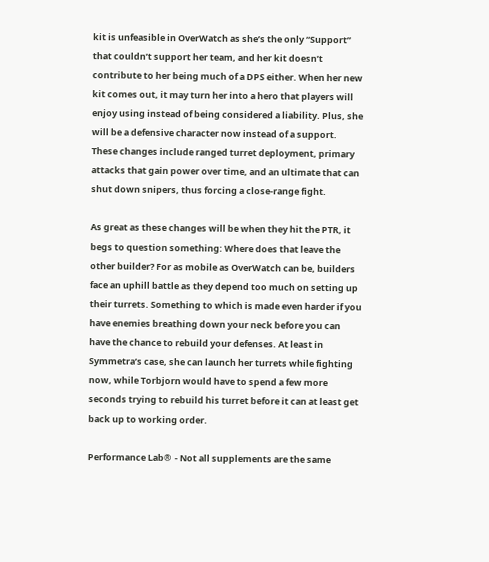kit is unfeasible in OverWatch as she’s the only “Support” that couldn’t support her team, and her kit doesn’t contribute to her being much of a DPS either. When her new kit comes out, it may turn her into a hero that players will enjoy using instead of being considered a liability. Plus, she will be a defensive character now instead of a support. These changes include ranged turret deployment, primary attacks that gain power over time, and an ultimate that can shut down snipers, thus forcing a close-range fight.

As great as these changes will be when they hit the PTR, it begs to question something: Where does that leave the other builder? For as mobile as OverWatch can be, builders face an uphill battle as they depend too much on setting up their turrets. Something to which is made even harder if you have enemies breathing down your neck before you can have the chance to rebuild your defenses. At least in Symmetra’s case, she can launch her turrets while fighting now, while Torbjorn would have to spend a few more seconds trying to rebuild his turret before it can at least get back up to working order.

Performance Lab®  - Not all supplements are the same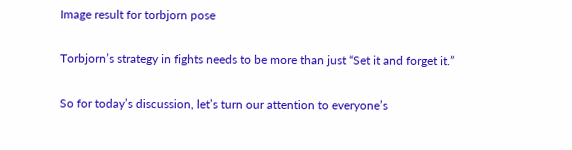Image result for torbjorn pose

Torbjorn’s strategy in fights needs to be more than just “Set it and forget it.”

So for today’s discussion, let’s turn our attention to everyone’s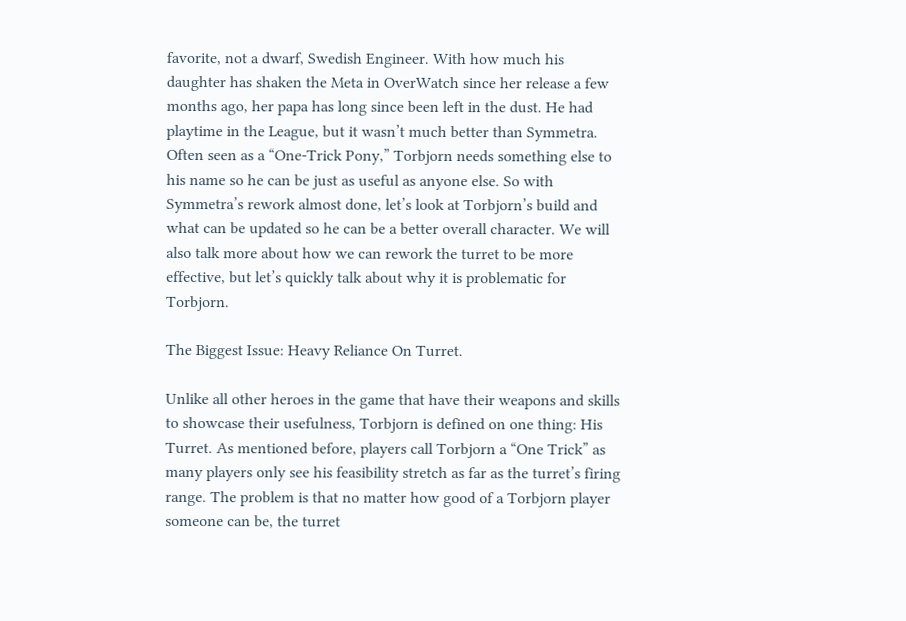favorite, not a dwarf, Swedish Engineer. With how much his daughter has shaken the Meta in OverWatch since her release a few months ago, her papa has long since been left in the dust. He had playtime in the League, but it wasn’t much better than Symmetra. Often seen as a “One-Trick Pony,” Torbjorn needs something else to his name so he can be just as useful as anyone else. So with Symmetra’s rework almost done, let’s look at Torbjorn’s build and what can be updated so he can be a better overall character. We will also talk more about how we can rework the turret to be more effective, but let’s quickly talk about why it is problematic for Torbjorn.

The Biggest Issue: Heavy Reliance On Turret.

Unlike all other heroes in the game that have their weapons and skills to showcase their usefulness, Torbjorn is defined on one thing: His Turret. As mentioned before, players call Torbjorn a “One Trick” as many players only see his feasibility stretch as far as the turret’s firing range. The problem is that no matter how good of a Torbjorn player someone can be, the turret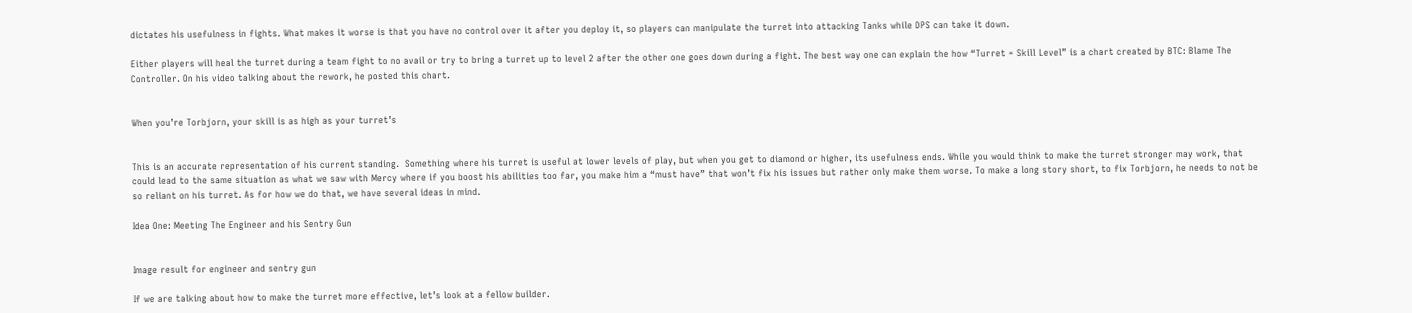dictates his usefulness in fights. What makes it worse is that you have no control over it after you deploy it, so players can manipulate the turret into attacking Tanks while DPS can take it down.

Either players will heal the turret during a team fight to no avail or try to bring a turret up to level 2 after the other one goes down during a fight. The best way one can explain the how “Turret = Skill Level” is a chart created by BTC: Blame The Controller. On his video talking about the rework, he posted this chart.


When you’re Torbjorn, your skill is as high as your turret’s


This is an accurate representation of his current standing.  Something where his turret is useful at lower levels of play, but when you get to diamond or higher, its usefulness ends. While you would think to make the turret stronger may work, that could lead to the same situation as what we saw with Mercy where if you boost his abilities too far, you make him a “must have” that won’t fix his issues but rather only make them worse. To make a long story short, to fix Torbjorn, he needs to not be so reliant on his turret. As for how we do that, we have several ideas in mind.

Idea One: Meeting The Engineer and his Sentry Gun


Image result for engineer and sentry gun

If we are talking about how to make the turret more effective, let’s look at a fellow builder.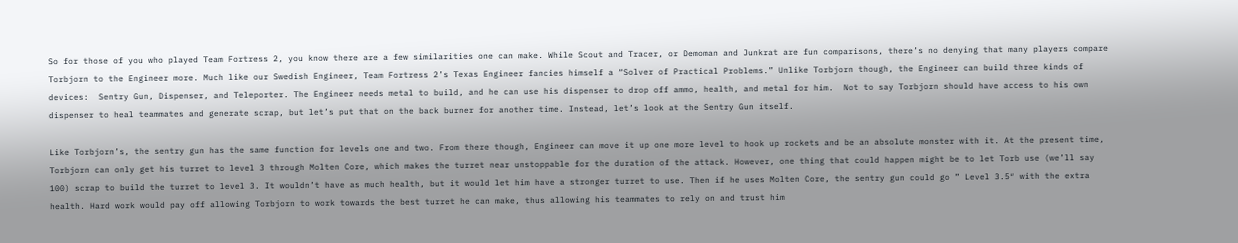So for those of you who played Team Fortress 2, you know there are a few similarities one can make. While Scout and Tracer, or Demoman and Junkrat are fun comparisons, there’s no denying that many players compare Torbjorn to the Engineer more. Much like our Swedish Engineer, Team Fortress 2’s Texas Engineer fancies himself a “Solver of Practical Problems.” Unlike Torbjorn though, the Engineer can build three kinds of devices:  Sentry Gun, Dispenser, and Teleporter. The Engineer needs metal to build, and he can use his dispenser to drop off ammo, health, and metal for him.  Not to say Torbjorn should have access to his own dispenser to heal teammates and generate scrap, but let’s put that on the back burner for another time. Instead, let’s look at the Sentry Gun itself.

Like Torbjorn’s, the sentry gun has the same function for levels one and two. From there though, Engineer can move it up one more level to hook up rockets and be an absolute monster with it. At the present time, Torbjorn can only get his turret to level 3 through Molten Core, which makes the turret near unstoppable for the duration of the attack. However, one thing that could happen might be to let Torb use (we’ll say 100) scrap to build the turret to level 3. It wouldn’t have as much health, but it would let him have a stronger turret to use. Then if he uses Molten Core, the sentry gun could go ” Level 3.5″ with the extra health. Hard work would pay off allowing Torbjorn to work towards the best turret he can make, thus allowing his teammates to rely on and trust him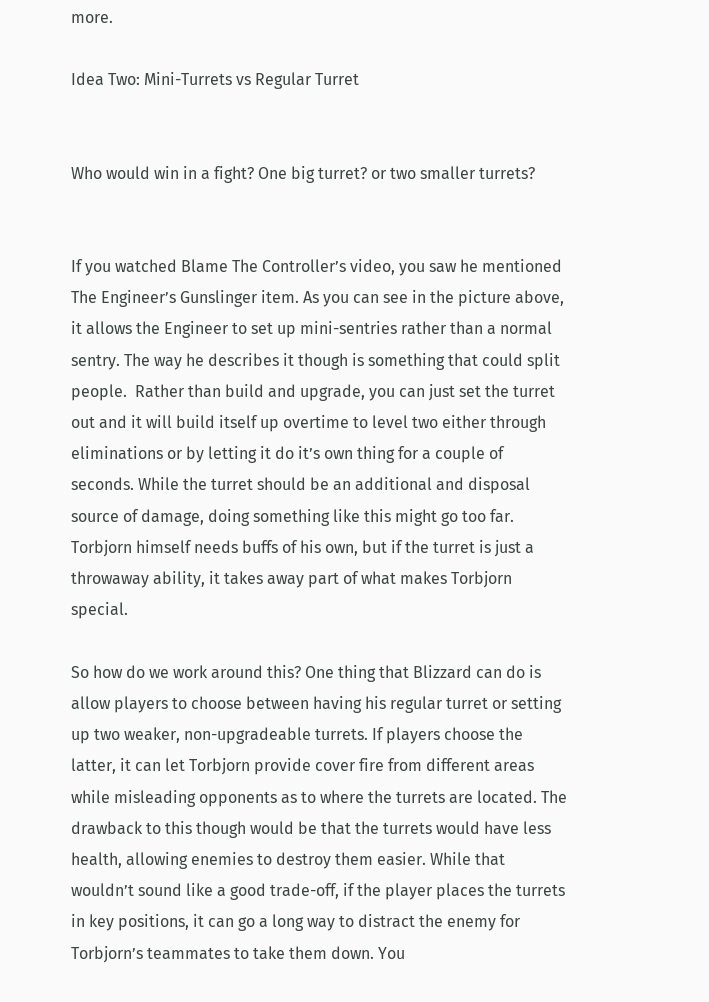more.

Idea Two: Mini-Turrets vs Regular Turret


Who would win in a fight? One big turret? or two smaller turrets?


If you watched Blame The Controller’s video, you saw he mentioned The Engineer’s Gunslinger item. As you can see in the picture above, it allows the Engineer to set up mini-sentries rather than a normal sentry. The way he describes it though is something that could split people.  Rather than build and upgrade, you can just set the turret out and it will build itself up overtime to level two either through eliminations or by letting it do it’s own thing for a couple of seconds. While the turret should be an additional and disposal source of damage, doing something like this might go too far. Torbjorn himself needs buffs of his own, but if the turret is just a throwaway ability, it takes away part of what makes Torbjorn special.

So how do we work around this? One thing that Blizzard can do is allow players to choose between having his regular turret or setting up two weaker, non-upgradeable turrets. If players choose the latter, it can let Torbjorn provide cover fire from different areas while misleading opponents as to where the turrets are located. The drawback to this though would be that the turrets would have less health, allowing enemies to destroy them easier. While that wouldn’t sound like a good trade-off, if the player places the turrets in key positions, it can go a long way to distract the enemy for Torbjorn’s teammates to take them down. You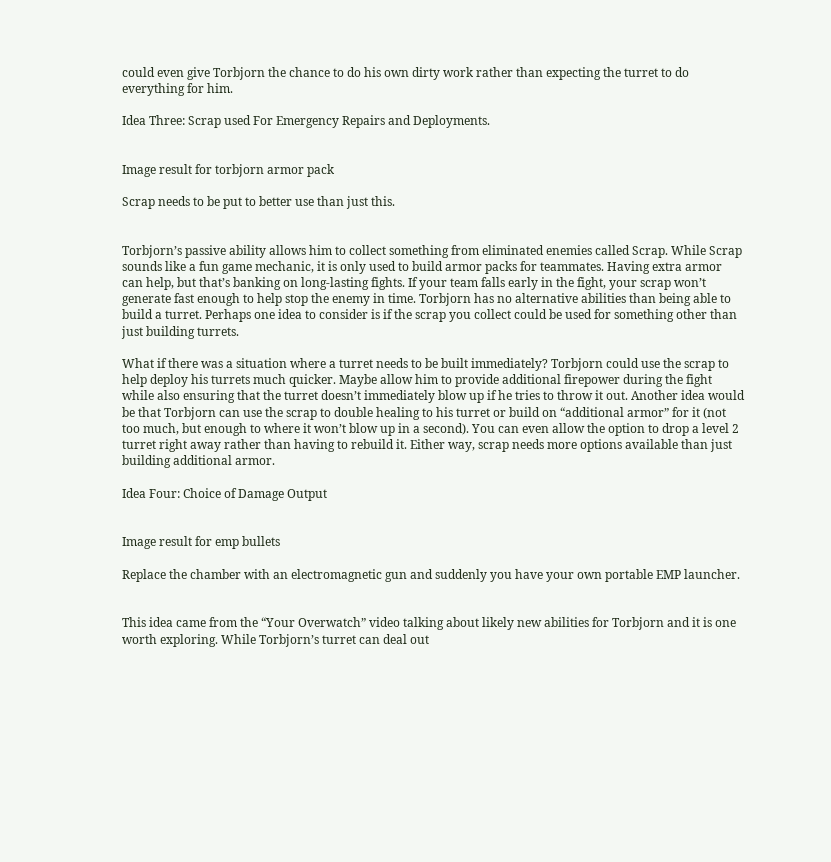could even give Torbjorn the chance to do his own dirty work rather than expecting the turret to do everything for him.

Idea Three: Scrap used For Emergency Repairs and Deployments.


Image result for torbjorn armor pack

Scrap needs to be put to better use than just this.


Torbjorn’s passive ability allows him to collect something from eliminated enemies called Scrap. While Scrap sounds like a fun game mechanic, it is only used to build armor packs for teammates. Having extra armor can help, but that’s banking on long-lasting fights. If your team falls early in the fight, your scrap won’t generate fast enough to help stop the enemy in time. Torbjorn has no alternative abilities than being able to build a turret. Perhaps one idea to consider is if the scrap you collect could be used for something other than just building turrets.

What if there was a situation where a turret needs to be built immediately? Torbjorn could use the scrap to help deploy his turrets much quicker. Maybe allow him to provide additional firepower during the fight while also ensuring that the turret doesn’t immediately blow up if he tries to throw it out. Another idea would be that Torbjorn can use the scrap to double healing to his turret or build on “additional armor” for it (not too much, but enough to where it won’t blow up in a second). You can even allow the option to drop a level 2 turret right away rather than having to rebuild it. Either way, scrap needs more options available than just building additional armor.

Idea Four: Choice of Damage Output


Image result for emp bullets

Replace the chamber with an electromagnetic gun and suddenly you have your own portable EMP launcher.


This idea came from the “Your Overwatch” video talking about likely new abilities for Torbjorn and it is one worth exploring. While Torbjorn’s turret can deal out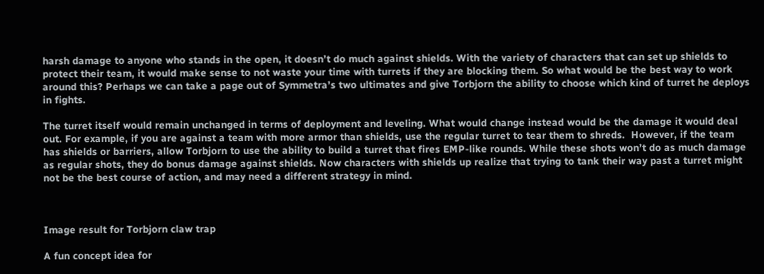harsh damage to anyone who stands in the open, it doesn’t do much against shields. With the variety of characters that can set up shields to protect their team, it would make sense to not waste your time with turrets if they are blocking them. So what would be the best way to work around this? Perhaps we can take a page out of Symmetra’s two ultimates and give Torbjorn the ability to choose which kind of turret he deploys in fights.

The turret itself would remain unchanged in terms of deployment and leveling. What would change instead would be the damage it would deal out. For example, if you are against a team with more armor than shields, use the regular turret to tear them to shreds.  However, if the team has shields or barriers, allow Torbjorn to use the ability to build a turret that fires EMP-like rounds. While these shots won’t do as much damage as regular shots, they do bonus damage against shields. Now characters with shields up realize that trying to tank their way past a turret might not be the best course of action, and may need a different strategy in mind.



Image result for Torbjorn claw trap

A fun concept idea for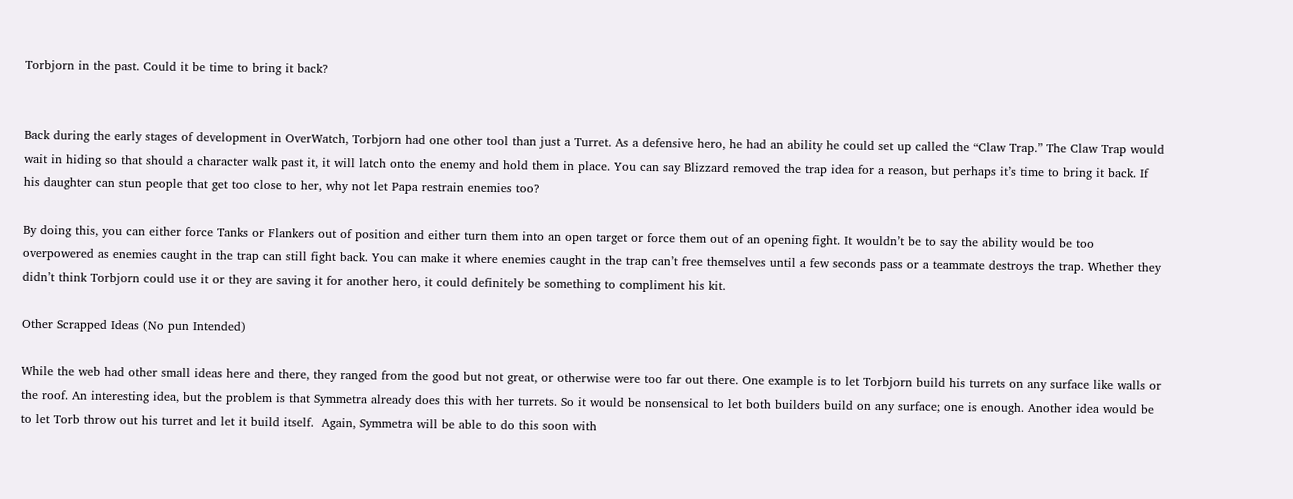Torbjorn in the past. Could it be time to bring it back?


Back during the early stages of development in OverWatch, Torbjorn had one other tool than just a Turret. As a defensive hero, he had an ability he could set up called the “Claw Trap.” The Claw Trap would wait in hiding so that should a character walk past it, it will latch onto the enemy and hold them in place. You can say Blizzard removed the trap idea for a reason, but perhaps it’s time to bring it back. If his daughter can stun people that get too close to her, why not let Papa restrain enemies too?

By doing this, you can either force Tanks or Flankers out of position and either turn them into an open target or force them out of an opening fight. It wouldn’t be to say the ability would be too overpowered as enemies caught in the trap can still fight back. You can make it where enemies caught in the trap can’t free themselves until a few seconds pass or a teammate destroys the trap. Whether they didn’t think Torbjorn could use it or they are saving it for another hero, it could definitely be something to compliment his kit.

Other Scrapped Ideas (No pun Intended)

While the web had other small ideas here and there, they ranged from the good but not great, or otherwise were too far out there. One example is to let Torbjorn build his turrets on any surface like walls or the roof. An interesting idea, but the problem is that Symmetra already does this with her turrets. So it would be nonsensical to let both builders build on any surface; one is enough. Another idea would be to let Torb throw out his turret and let it build itself.  Again, Symmetra will be able to do this soon with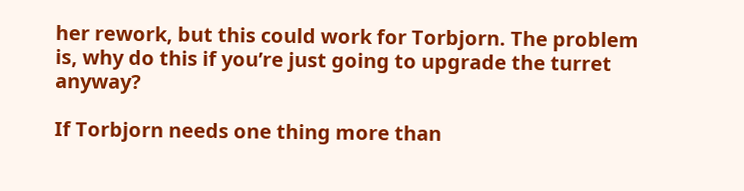her rework, but this could work for Torbjorn. The problem is, why do this if you’re just going to upgrade the turret anyway?

If Torbjorn needs one thing more than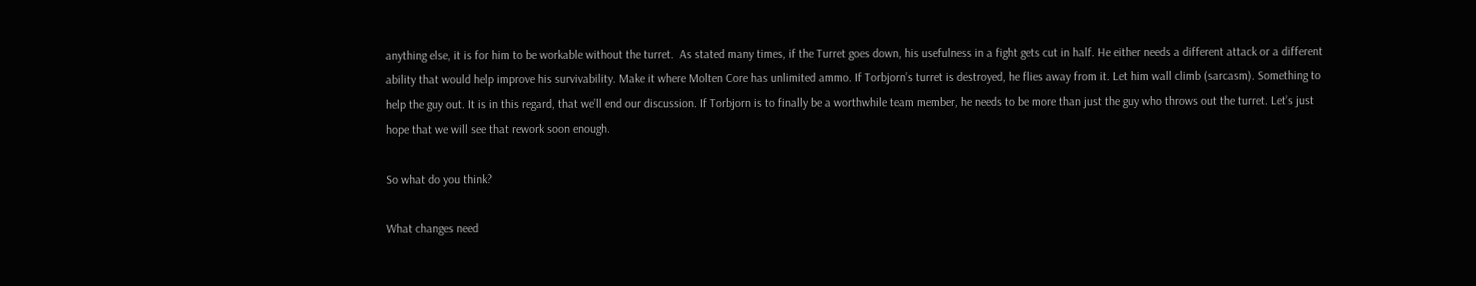anything else, it is for him to be workable without the turret.  As stated many times, if the Turret goes down, his usefulness in a fight gets cut in half. He either needs a different attack or a different ability that would help improve his survivability. Make it where Molten Core has unlimited ammo. If Torbjorn’s turret is destroyed, he flies away from it. Let him wall climb (sarcasm). Something to help the guy out. It is in this regard, that we’ll end our discussion. If Torbjorn is to finally be a worthwhile team member, he needs to be more than just the guy who throws out the turret. Let’s just hope that we will see that rework soon enough.

So what do you think?

What changes need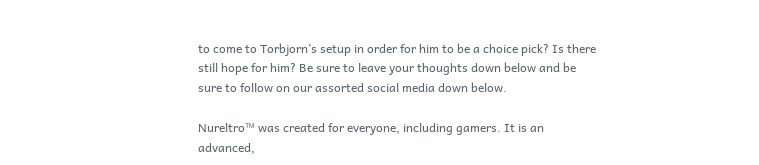to come to Torbjorn’s setup in order for him to be a choice pick? Is there still hope for him? Be sure to leave your thoughts down below and be sure to follow on our assorted social media down below.

Nureltro™ was created for everyone, including gamers. It is an advanced,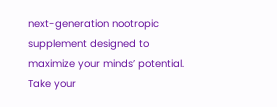next-generation nootropic supplement designed to maximize your minds’ potential. Take your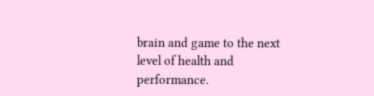brain and game to the next level of health and performance.